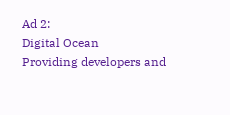Ad 2:
Digital Ocean
Providing developers and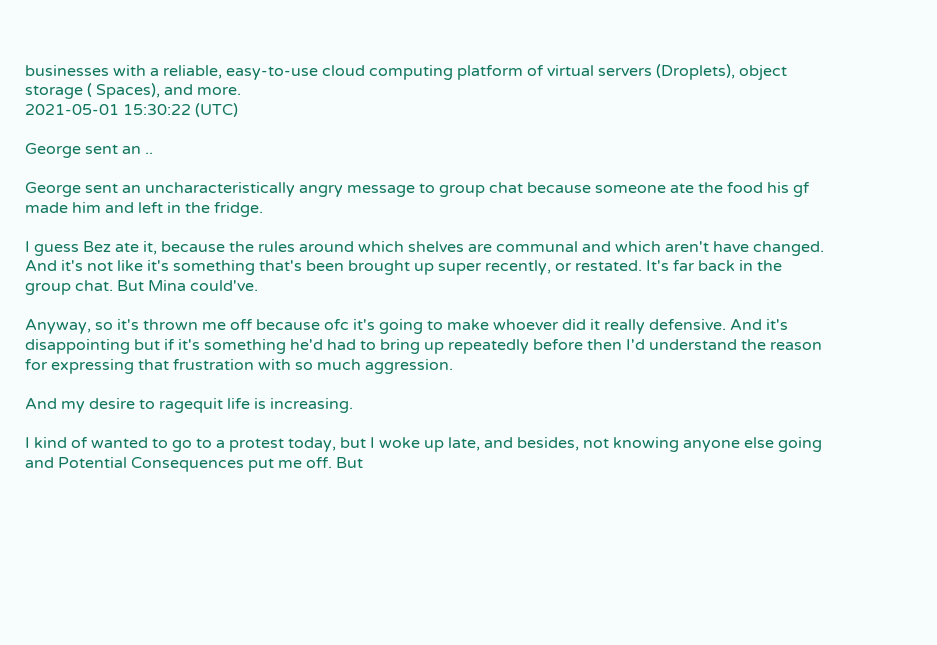businesses with a reliable, easy-to-use cloud computing platform of virtual servers (Droplets), object storage ( Spaces), and more.
2021-05-01 15:30:22 (UTC)

George sent an ..

George sent an uncharacteristically angry message to group chat because someone ate the food his gf made him and left in the fridge.

I guess Bez ate it, because the rules around which shelves are communal and which aren't have changed. And it's not like it's something that's been brought up super recently, or restated. It's far back in the group chat. But Mina could've.

Anyway, so it's thrown me off because ofc it's going to make whoever did it really defensive. And it's disappointing but if it's something he'd had to bring up repeatedly before then I'd understand the reason for expressing that frustration with so much aggression.

And my desire to ragequit life is increasing.

I kind of wanted to go to a protest today, but I woke up late, and besides, not knowing anyone else going and Potential Consequences put me off. But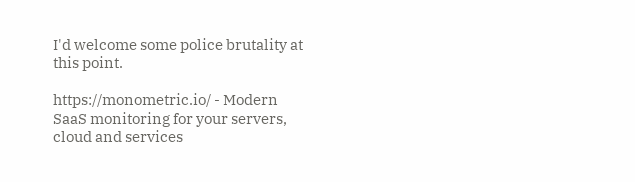I'd welcome some police brutality at this point.

https://monometric.io/ - Modern SaaS monitoring for your servers, cloud and services